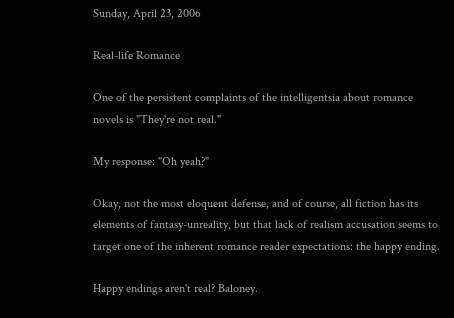Sunday, April 23, 2006

Real-life Romance

One of the persistent complaints of the intelligentsia about romance novels is "They're not real."

My response: "Oh yeah?"

Okay, not the most eloquent defense, and of course, all fiction has its elements of fantasy-unreality, but that lack of realism accusation seems to target one of the inherent romance reader expectations: the happy ending.

Happy endings aren't real? Baloney.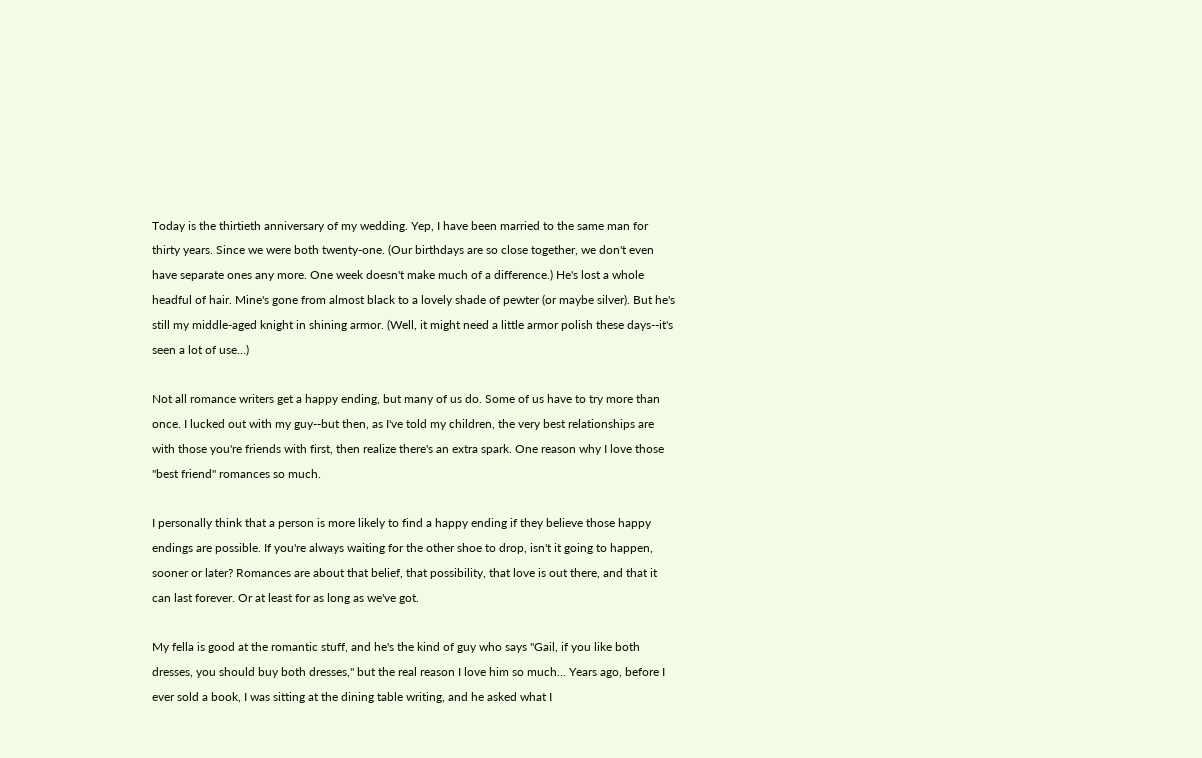Today is the thirtieth anniversary of my wedding. Yep, I have been married to the same man for thirty years. Since we were both twenty-one. (Our birthdays are so close together, we don't even have separate ones any more. One week doesn't make much of a difference.) He's lost a whole headful of hair. Mine's gone from almost black to a lovely shade of pewter (or maybe silver). But he's still my middle-aged knight in shining armor. (Well, it might need a little armor polish these days--it's seen a lot of use...)

Not all romance writers get a happy ending, but many of us do. Some of us have to try more than once. I lucked out with my guy--but then, as I've told my children, the very best relationships are with those you're friends with first, then realize there's an extra spark. One reason why I love those "best friend" romances so much.

I personally think that a person is more likely to find a happy ending if they believe those happy endings are possible. If you're always waiting for the other shoe to drop, isn't it going to happen, sooner or later? Romances are about that belief, that possibility, that love is out there, and that it can last forever. Or at least for as long as we've got.

My fella is good at the romantic stuff, and he's the kind of guy who says "Gail, if you like both dresses, you should buy both dresses," but the real reason I love him so much... Years ago, before I ever sold a book, I was sitting at the dining table writing, and he asked what I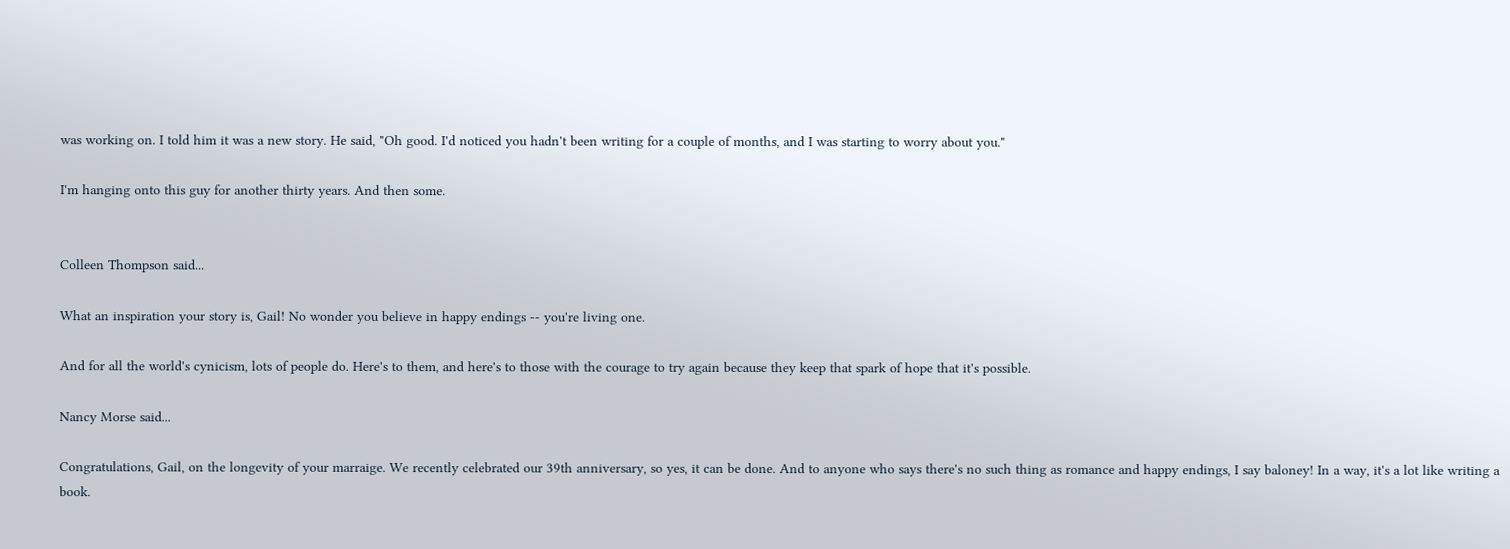was working on. I told him it was a new story. He said, "Oh good. I'd noticed you hadn't been writing for a couple of months, and I was starting to worry about you."

I'm hanging onto this guy for another thirty years. And then some.


Colleen Thompson said...

What an inspiration your story is, Gail! No wonder you believe in happy endings -- you're living one.

And for all the world's cynicism, lots of people do. Here's to them, and here's to those with the courage to try again because they keep that spark of hope that it's possible.

Nancy Morse said...

Congratulations, Gail, on the longevity of your marraige. We recently celebrated our 39th anniversary, so yes, it can be done. And to anyone who says there's no such thing as romance and happy endings, I say baloney! In a way, it's a lot like writing a book.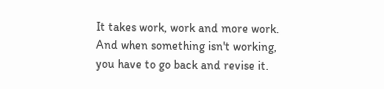It takes work, work and more work. And when something isn't working, you have to go back and revise it.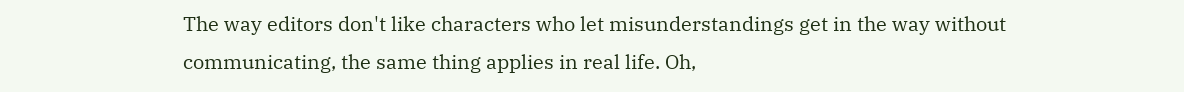The way editors don't like characters who let misunderstandings get in the way without communicating, the same thing applies in real life. Oh,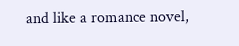and like a romance novel,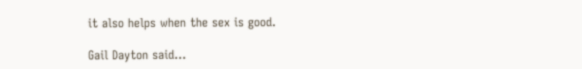it also helps when the sex is good.

Gail Dayton said...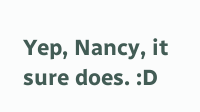Yep, Nancy, it sure does. :D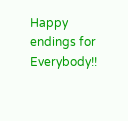Happy endings for Everybody!!